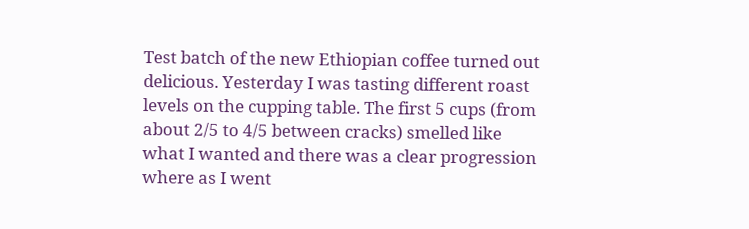Test batch of the new Ethiopian coffee turned out delicious. Yesterday I was tasting different roast levels on the cupping table. The first 5 cups (from about 2/5 to 4/5 between cracks) smelled like what I wanted and there was a clear progression where as I went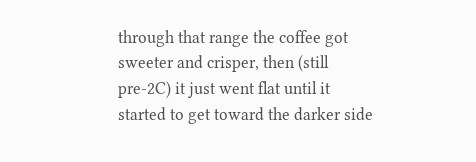through that range the coffee got sweeter and crisper, then (still pre-2C) it just went flat until it started to get toward the darker side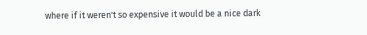where if it weren't so expensive it would be a nice dark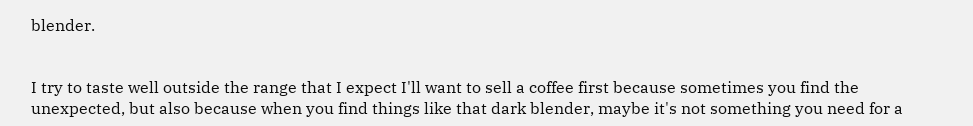blender.


I try to taste well outside the range that I expect I'll want to sell a coffee first because sometimes you find the unexpected, but also because when you find things like that dark blender, maybe it's not something you need for a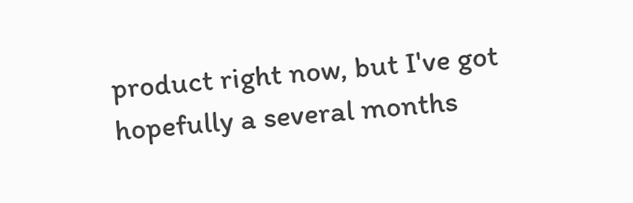product right now, but I've got hopefully a several months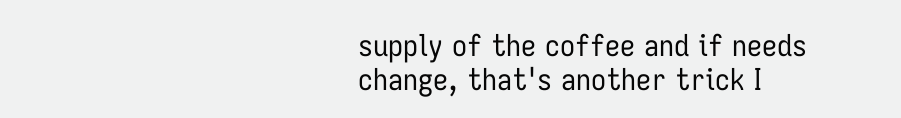supply of the coffee and if needs change, that's another trick I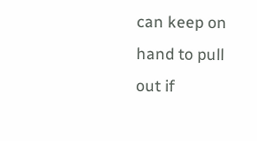can keep on hand to pull out if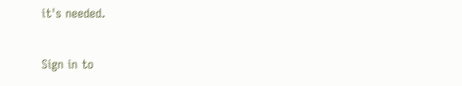it's needed.

Sign in to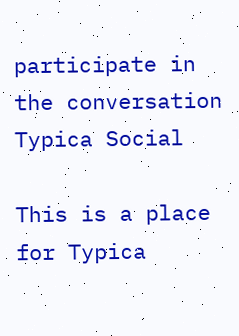participate in the conversation
Typica Social

This is a place for Typica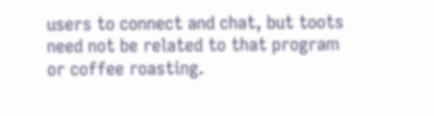users to connect and chat, but toots need not be related to that program or coffee roasting.